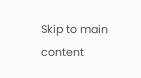Skip to main content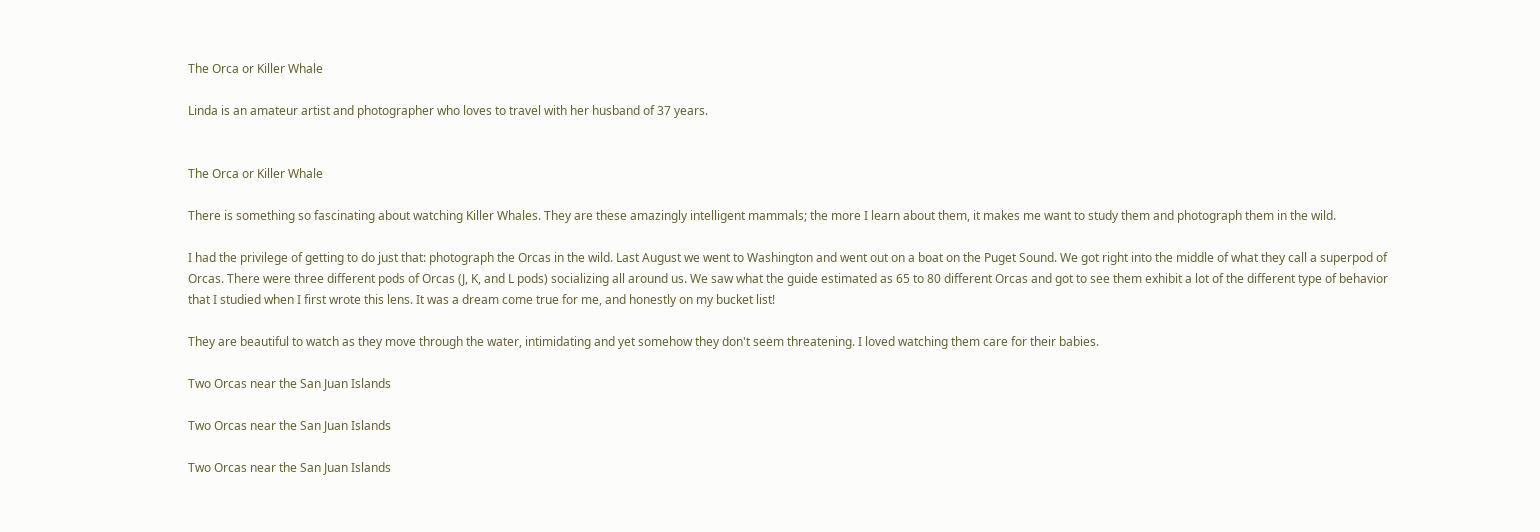The Orca or Killer Whale

Linda is an amateur artist and photographer who loves to travel with her husband of 37 years.


The Orca or Killer Whale

There is something so fascinating about watching Killer Whales. They are these amazingly intelligent mammals; the more I learn about them, it makes me want to study them and photograph them in the wild.

I had the privilege of getting to do just that: photograph the Orcas in the wild. Last August we went to Washington and went out on a boat on the Puget Sound. We got right into the middle of what they call a superpod of Orcas. There were three different pods of Orcas (J, K, and L pods) socializing all around us. We saw what the guide estimated as 65 to 80 different Orcas and got to see them exhibit a lot of the different type of behavior that I studied when I first wrote this lens. It was a dream come true for me, and honestly on my bucket list!

They are beautiful to watch as they move through the water, intimidating and yet somehow they don't seem threatening. I loved watching them care for their babies.

Two Orcas near the San Juan Islands

Two Orcas near the San Juan Islands

Two Orcas near the San Juan Islands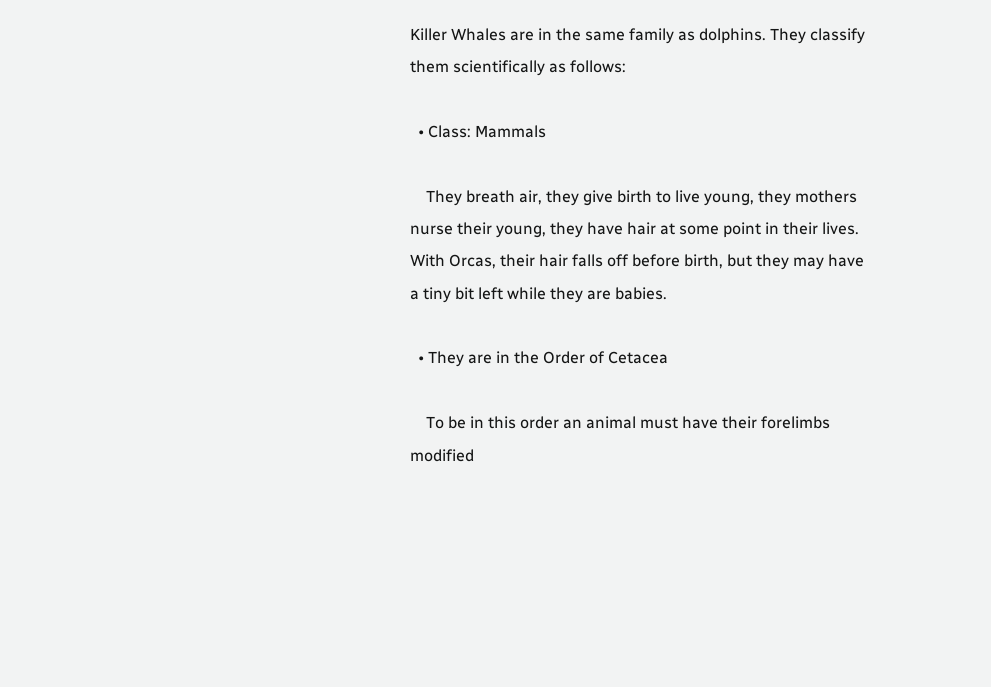Killer Whales are in the same family as dolphins. They classify them scientifically as follows:

  • Class: Mammals

    They breath air, they give birth to live young, they mothers nurse their young, they have hair at some point in their lives. With Orcas, their hair falls off before birth, but they may have a tiny bit left while they are babies.

  • They are in the Order of Cetacea

    To be in this order an animal must have their forelimbs modified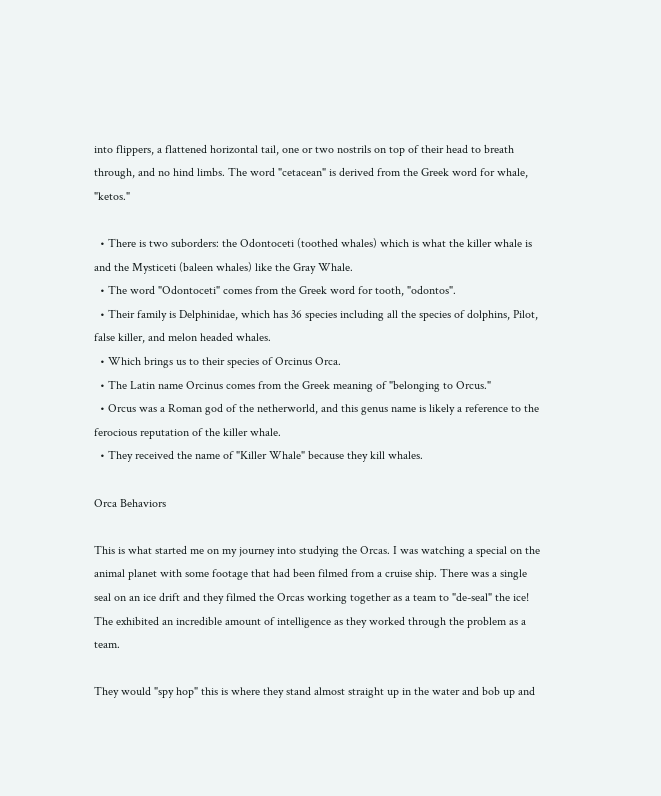into flippers, a flattened horizontal tail, one or two nostrils on top of their head to breath through, and no hind limbs. The word "cetacean" is derived from the Greek word for whale, "ketos."

  • There is two suborders: the Odontoceti (toothed whales) which is what the killer whale is and the Mysticeti (baleen whales) like the Gray Whale.
  • The word "Odontoceti" comes from the Greek word for tooth, "odontos".
  • Their family is Delphinidae, which has 36 species including all the species of dolphins, Pilot, false killer, and melon headed whales.
  • Which brings us to their species of Orcinus Orca.
  • The Latin name Orcinus comes from the Greek meaning of "belonging to Orcus."
  • Orcus was a Roman god of the netherworld, and this genus name is likely a reference to the ferocious reputation of the killer whale.
  • They received the name of "Killer Whale" because they kill whales.

Orca Behaviors

This is what started me on my journey into studying the Orcas. I was watching a special on the animal planet with some footage that had been filmed from a cruise ship. There was a single seal on an ice drift and they filmed the Orcas working together as a team to "de-seal" the ice! The exhibited an incredible amount of intelligence as they worked through the problem as a team.

They would "spy hop" this is where they stand almost straight up in the water and bob up and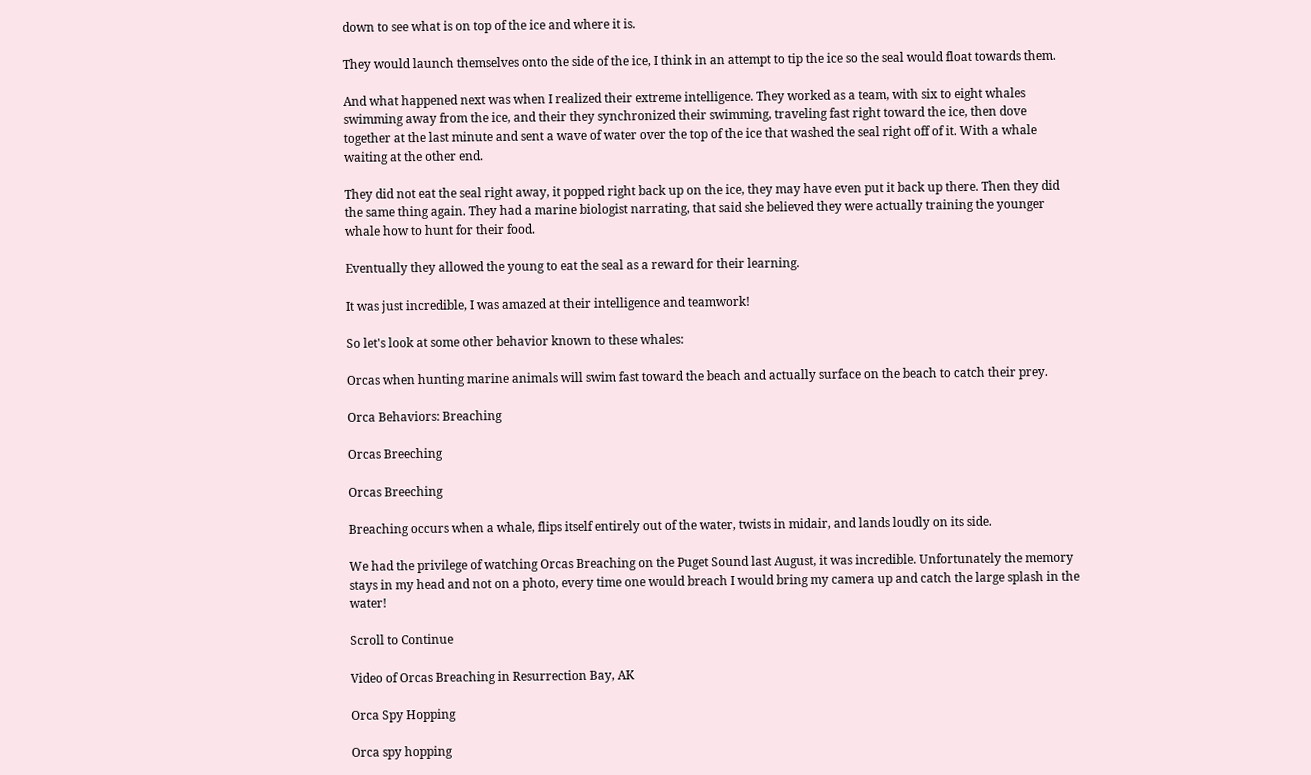down to see what is on top of the ice and where it is.

They would launch themselves onto the side of the ice, I think in an attempt to tip the ice so the seal would float towards them.

And what happened next was when I realized their extreme intelligence. They worked as a team, with six to eight whales swimming away from the ice, and their they synchronized their swimming, traveling fast right toward the ice, then dove together at the last minute and sent a wave of water over the top of the ice that washed the seal right off of it. With a whale waiting at the other end.

They did not eat the seal right away, it popped right back up on the ice, they may have even put it back up there. Then they did the same thing again. They had a marine biologist narrating, that said she believed they were actually training the younger whale how to hunt for their food.

Eventually they allowed the young to eat the seal as a reward for their learning.

It was just incredible, I was amazed at their intelligence and teamwork!

So let's look at some other behavior known to these whales:

Orcas when hunting marine animals will swim fast toward the beach and actually surface on the beach to catch their prey.

Orca Behaviors: Breaching

Orcas Breeching

Orcas Breeching

Breaching occurs when a whale, flips itself entirely out of the water, twists in midair, and lands loudly on its side.

We had the privilege of watching Orcas Breaching on the Puget Sound last August, it was incredible. Unfortunately the memory stays in my head and not on a photo, every time one would breach I would bring my camera up and catch the large splash in the water!

Scroll to Continue

Video of Orcas Breaching in Resurrection Bay, AK

Orca Spy Hopping

Orca spy hopping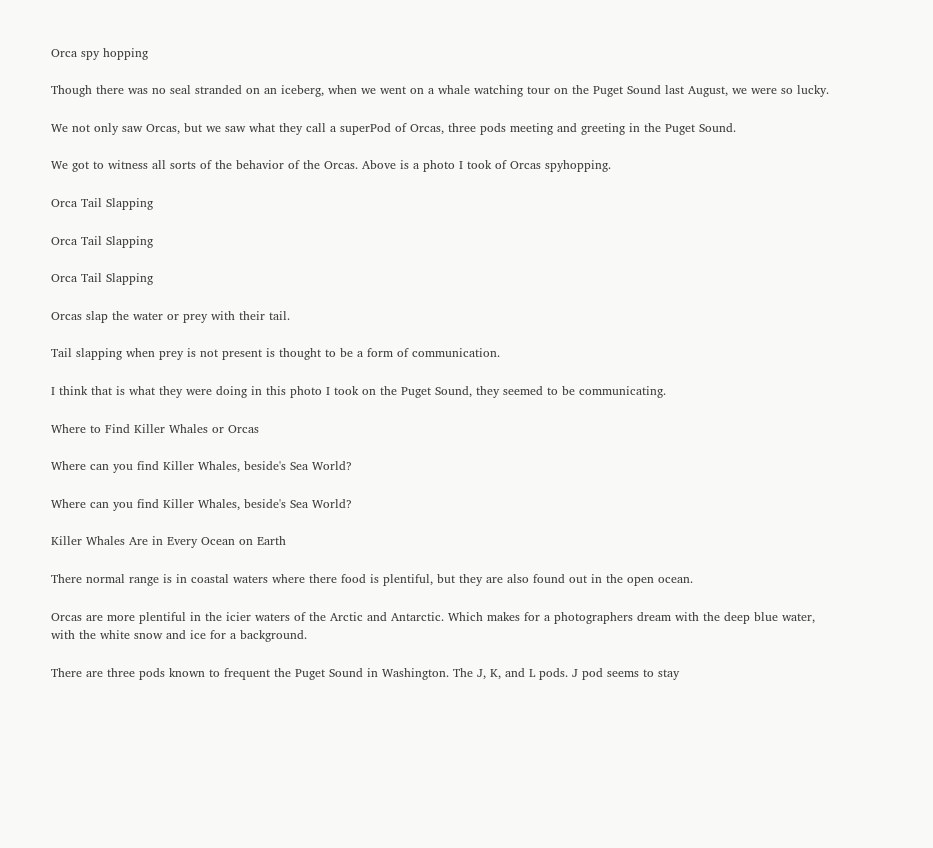Orca spy hopping

Though there was no seal stranded on an iceberg, when we went on a whale watching tour on the Puget Sound last August, we were so lucky.

We not only saw Orcas, but we saw what they call a superPod of Orcas, three pods meeting and greeting in the Puget Sound.

We got to witness all sorts of the behavior of the Orcas. Above is a photo I took of Orcas spyhopping.

Orca Tail Slapping

Orca Tail Slapping

Orca Tail Slapping

Orcas slap the water or prey with their tail.

Tail slapping when prey is not present is thought to be a form of communication.

I think that is what they were doing in this photo I took on the Puget Sound, they seemed to be communicating.

Where to Find Killer Whales or Orcas

Where can you find Killer Whales, beside's Sea World?

Where can you find Killer Whales, beside's Sea World?

Killer Whales Are in Every Ocean on Earth

There normal range is in coastal waters where there food is plentiful, but they are also found out in the open ocean.

Orcas are more plentiful in the icier waters of the Arctic and Antarctic. Which makes for a photographers dream with the deep blue water, with the white snow and ice for a background.

There are three pods known to frequent the Puget Sound in Washington. The J, K, and L pods. J pod seems to stay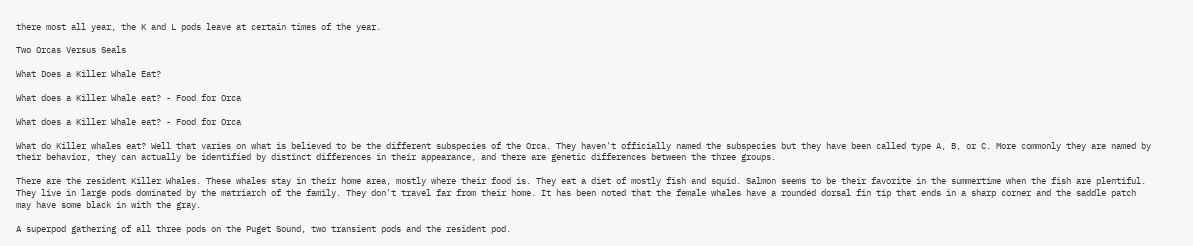there most all year, the K and L pods leave at certain times of the year.

Two Orcas Versus Seals

What Does a Killer Whale Eat?

What does a Killer Whale eat? - Food for Orca

What does a Killer Whale eat? - Food for Orca

What do Killer whales eat? Well that varies on what is believed to be the different subspecies of the Orca. They haven't officially named the subspecies but they have been called type A, B, or C. More commonly they are named by their behavior, they can actually be identified by distinct differences in their appearance, and there are genetic differences between the three groups.

There are the resident Killer Whales. These whales stay in their home area, mostly where their food is. They eat a diet of mostly fish and squid. Salmon seems to be their favorite in the summertime when the fish are plentiful. They live in large pods dominated by the matriarch of the family. They don't travel far from their home. It has been noted that the female whales have a rounded dorsal fin tip that ends in a sharp corner and the saddle patch may have some black in with the gray.

A superpod gathering of all three pods on the Puget Sound, two transient pods and the resident pod.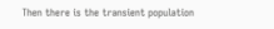Then there is the transient population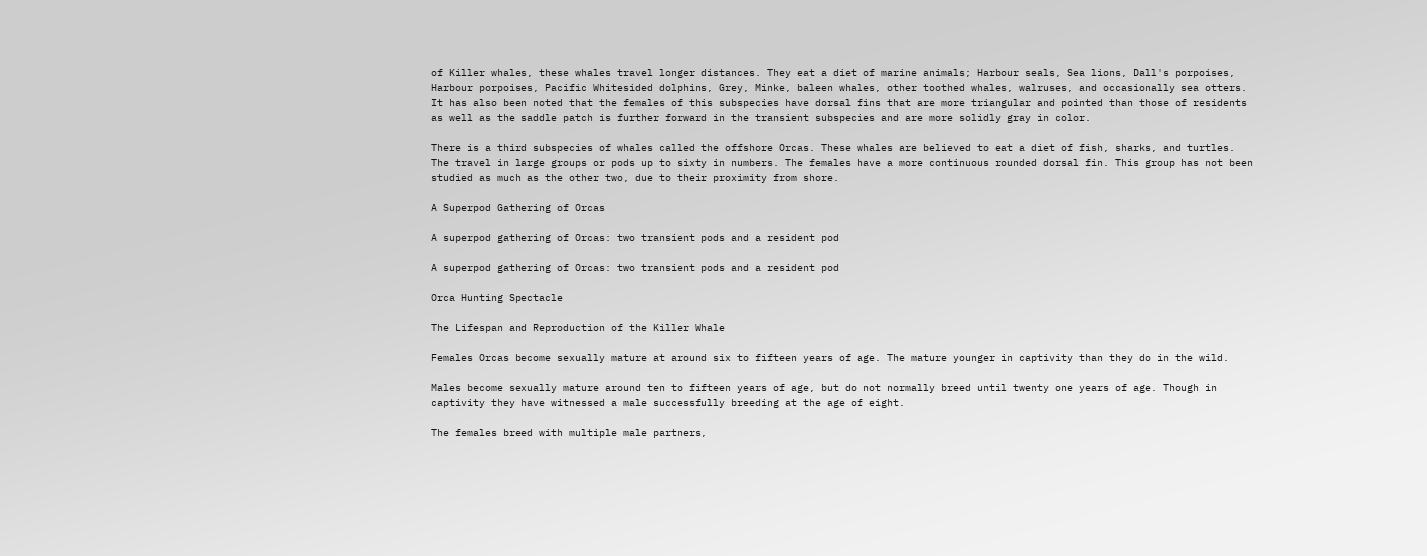of Killer whales, these whales travel longer distances. They eat a diet of marine animals; Harbour seals, Sea lions, Dall's porpoises, Harbour porpoises, Pacific Whitesided dolphins, Grey, Minke, baleen whales, other toothed whales, walruses, and occasionally sea otters. It has also been noted that the females of this subspecies have dorsal fins that are more triangular and pointed than those of residents as well as the saddle patch is further forward in the transient subspecies and are more solidly gray in color.

There is a third subspecies of whales called the offshore Orcas. These whales are believed to eat a diet of fish, sharks, and turtles. The travel in large groups or pods up to sixty in numbers. The females have a more continuous rounded dorsal fin. This group has not been studied as much as the other two, due to their proximity from shore.

A Superpod Gathering of Orcas

A superpod gathering of Orcas: two transient pods and a resident pod

A superpod gathering of Orcas: two transient pods and a resident pod

Orca Hunting Spectacle

The Lifespan and Reproduction of the Killer Whale

Females Orcas become sexually mature at around six to fifteen years of age. The mature younger in captivity than they do in the wild.

Males become sexually mature around ten to fifteen years of age, but do not normally breed until twenty one years of age. Though in captivity they have witnessed a male successfully breeding at the age of eight.

The females breed with multiple male partners,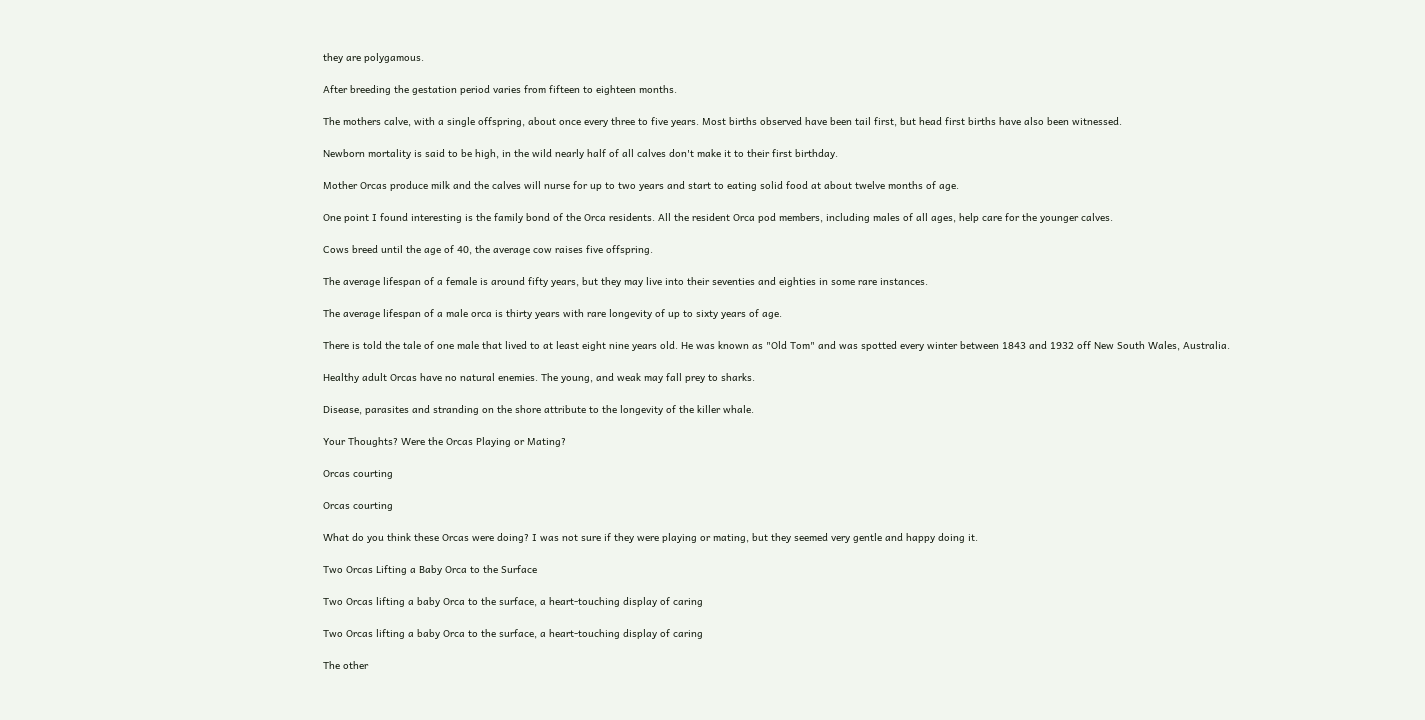they are polygamous.

After breeding the gestation period varies from fifteen to eighteen months.

The mothers calve, with a single offspring, about once every three to five years. Most births observed have been tail first, but head first births have also been witnessed.

Newborn mortality is said to be high, in the wild nearly half of all calves don't make it to their first birthday.

Mother Orcas produce milk and the calves will nurse for up to two years and start to eating solid food at about twelve months of age.

One point I found interesting is the family bond of the Orca residents. All the resident Orca pod members, including males of all ages, help care for the younger calves.

Cows breed until the age of 40, the average cow raises five offspring.

The average lifespan of a female is around fifty years, but they may live into their seventies and eighties in some rare instances.

The average lifespan of a male orca is thirty years with rare longevity of up to sixty years of age.

There is told the tale of one male that lived to at least eight nine years old. He was known as "Old Tom" and was spotted every winter between 1843 and 1932 off New South Wales, Australia.

Healthy adult Orcas have no natural enemies. The young, and weak may fall prey to sharks.

Disease, parasites and stranding on the shore attribute to the longevity of the killer whale.

Your Thoughts? Were the Orcas Playing or Mating?

Orcas courting

Orcas courting

What do you think these Orcas were doing? I was not sure if they were playing or mating, but they seemed very gentle and happy doing it.

Two Orcas Lifting a Baby Orca to the Surface

Two Orcas lifting a baby Orca to the surface, a heart-touching display of caring

Two Orcas lifting a baby Orca to the surface, a heart-touching display of caring

The other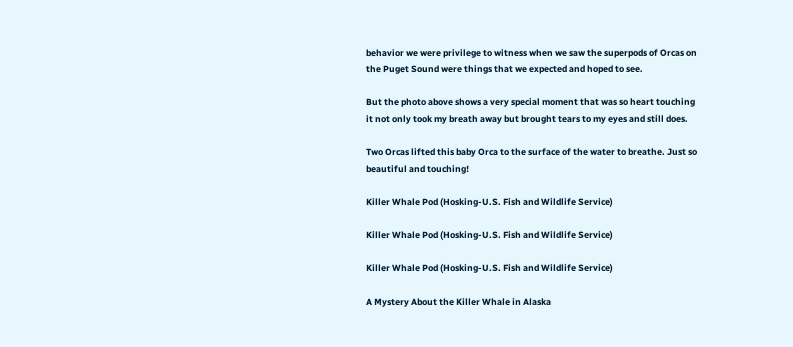behavior we were privilege to witness when we saw the superpods of Orcas on the Puget Sound were things that we expected and hoped to see.

But the photo above shows a very special moment that was so heart touching it not only took my breath away but brought tears to my eyes and still does.

Two Orcas lifted this baby Orca to the surface of the water to breathe. Just so beautiful and touching!

Killer Whale Pod (Hosking-U.S. Fish and Wildlife Service)

Killer Whale Pod (Hosking-U.S. Fish and Wildlife Service)

Killer Whale Pod (Hosking-U.S. Fish and Wildlife Service)

A Mystery About the Killer Whale in Alaska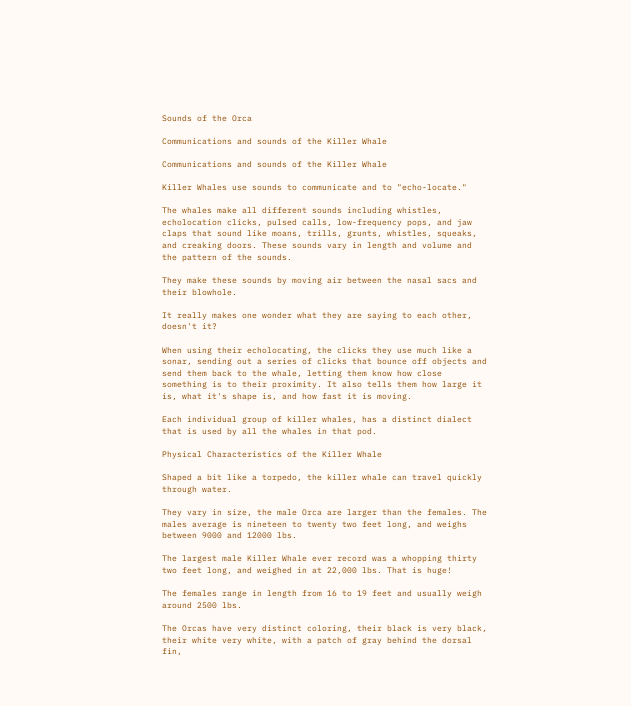Sounds of the Orca

Communications and sounds of the Killer Whale

Communications and sounds of the Killer Whale

Killer Whales use sounds to communicate and to "echo-locate."

The whales make all different sounds including whistles, echolocation clicks, pulsed calls, low-frequency pops, and jaw claps that sound like moans, trills, grunts, whistles, squeaks, and creaking doors. These sounds vary in length and volume and the pattern of the sounds.

They make these sounds by moving air between the nasal sacs and their blowhole.

It really makes one wonder what they are saying to each other, doesn't it?

When using their echolocating, the clicks they use much like a sonar, sending out a series of clicks that bounce off objects and send them back to the whale, letting them know how close something is to their proximity. It also tells them how large it is, what it's shape is, and how fast it is moving.

Each individual group of killer whales, has a distinct dialect that is used by all the whales in that pod.

Physical Characteristics of the Killer Whale

Shaped a bit like a torpedo, the killer whale can travel quickly through water.

They vary in size, the male Orca are larger than the females. The males average is nineteen to twenty two feet long, and weighs between 9000 and 12000 lbs.

The largest male Killer Whale ever record was a whopping thirty two feet long, and weighed in at 22,000 lbs. That is huge!

The females range in length from 16 to 19 feet and usually weigh around 2500 lbs.

The Orcas have very distinct coloring, their black is very black, their white very white, with a patch of gray behind the dorsal fin,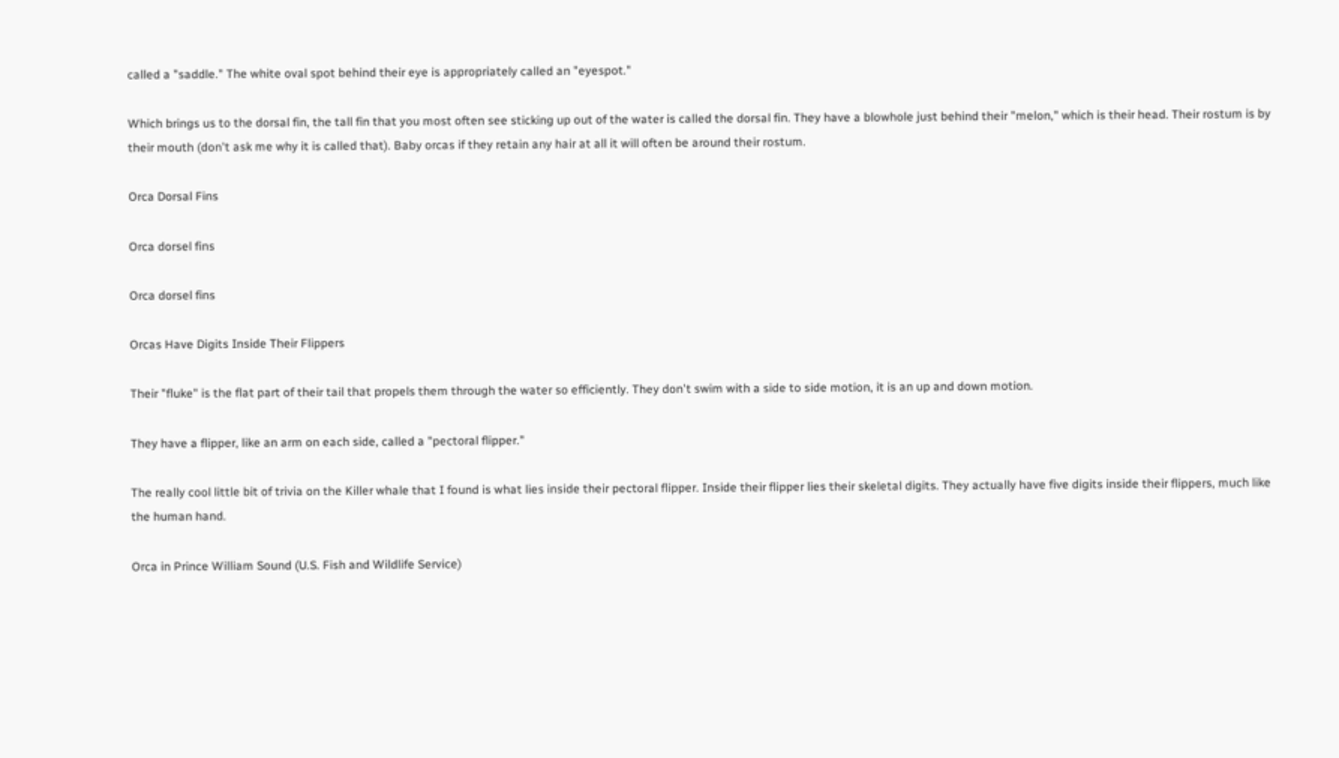called a "saddle." The white oval spot behind their eye is appropriately called an "eyespot."

Which brings us to the dorsal fin, the tall fin that you most often see sticking up out of the water is called the dorsal fin. They have a blowhole just behind their "melon," which is their head. Their rostum is by their mouth (don't ask me why it is called that). Baby orcas if they retain any hair at all it will often be around their rostum.

Orca Dorsal Fins

Orca dorsel fins

Orca dorsel fins

Orcas Have Digits Inside Their Flippers

Their "fluke" is the flat part of their tail that propels them through the water so efficiently. They don't swim with a side to side motion, it is an up and down motion.

They have a flipper, like an arm on each side, called a "pectoral flipper."

The really cool little bit of trivia on the Killer whale that I found is what lies inside their pectoral flipper. Inside their flipper lies their skeletal digits. They actually have five digits inside their flippers, much like the human hand.

Orca in Prince William Sound (U.S. Fish and Wildlife Service)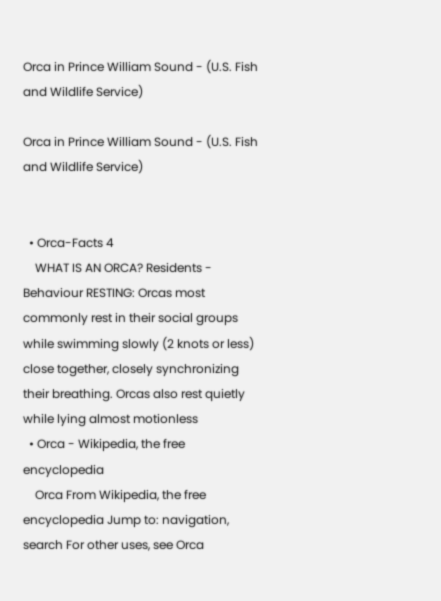Orca in Prince William Sound - (U.S. Fish and Wildlife Service)

Orca in Prince William Sound - (U.S. Fish and Wildlife Service)


  • Orca-Facts 4
    WHAT IS AN ORCA? Residents - Behaviour RESTING: Orcas most commonly rest in their social groups while swimming slowly (2 knots or less) close together, closely synchronizing their breathing. Orcas also rest quietly while lying almost motionless
  • Orca - Wikipedia, the free encyclopedia
    Orca From Wikipedia, the free encyclopedia Jump to: navigation, search For other uses, see Orca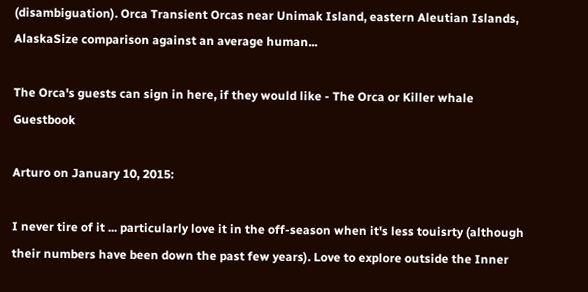(disambiguation). Orca Transient Orcas near Unimak Island, eastern Aleutian Islands, AlaskaSize comparison against an average human...

The Orca's guests can sign in here, if they would like - The Orca or Killer whale Guestbook

Arturo on January 10, 2015:

I never tire of it ... particularly love it in the off-season when it's less touisrty (although their numbers have been down the past few years). Love to explore outside the Inner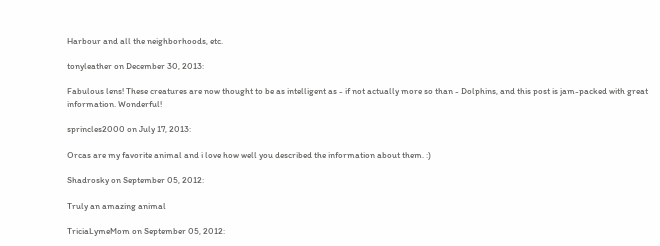Harbour and all the neighborhoods, etc.

tonyleather on December 30, 2013:

Fabulous lens! These creatures are now thought to be as intelligent as - if not actually more so than - Dolphins, and this post is jam-packed with great information. Wonderful!

sprincles2000 on July 17, 2013:

Orcas are my favorite animal and i love how well you described the information about them. :)

Shadrosky on September 05, 2012:

Truly an amazing animal

TriciaLymeMom on September 05, 2012: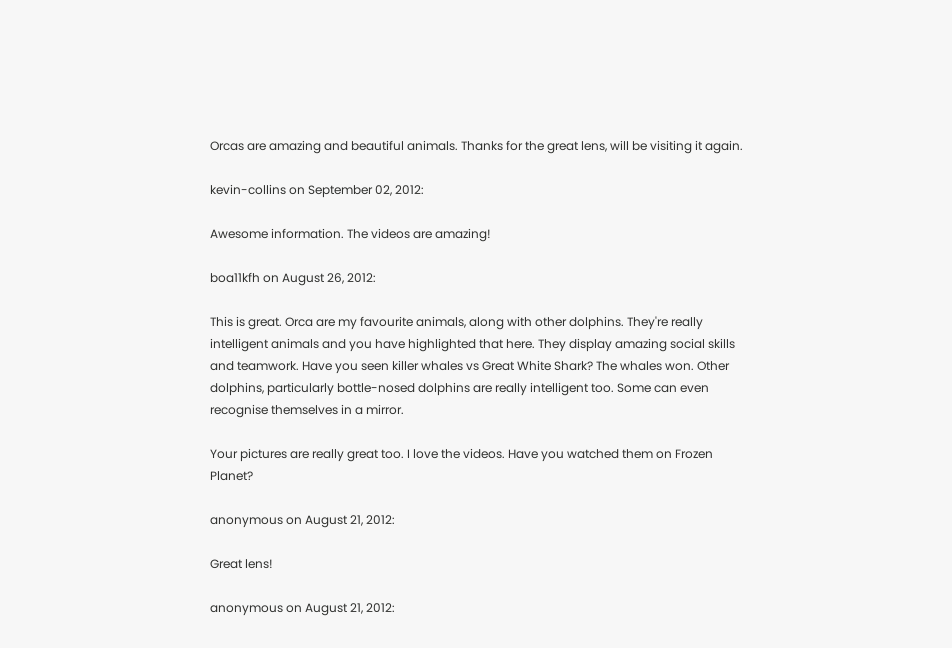Orcas are amazing and beautiful animals. Thanks for the great lens, will be visiting it again.

kevin-collins on September 02, 2012:

Awesome information. The videos are amazing!

boa11kfh on August 26, 2012:

This is great. Orca are my favourite animals, along with other dolphins. They're really intelligent animals and you have highlighted that here. They display amazing social skills and teamwork. Have you seen killer whales vs Great White Shark? The whales won. Other dolphins, particularly bottle-nosed dolphins are really intelligent too. Some can even recognise themselves in a mirror.

Your pictures are really great too. I love the videos. Have you watched them on Frozen Planet?

anonymous on August 21, 2012:

Great lens!

anonymous on August 21, 2012: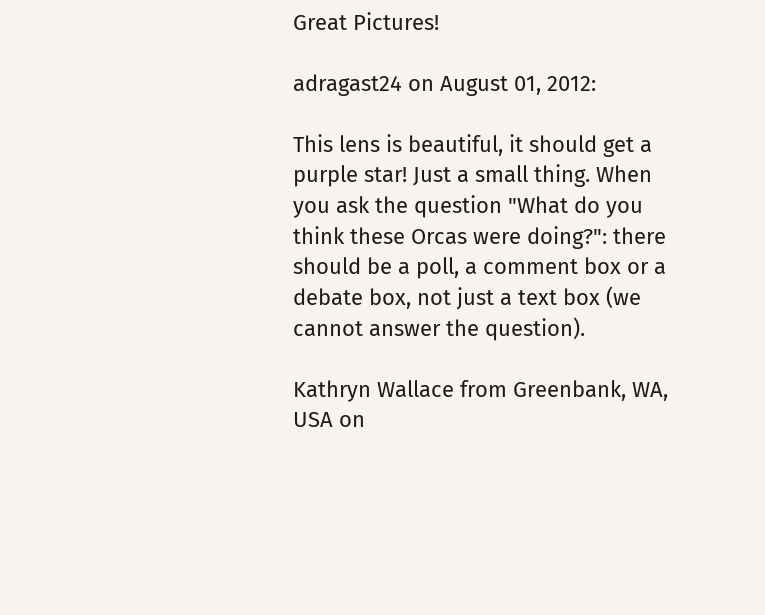Great Pictures!

adragast24 on August 01, 2012:

This lens is beautiful, it should get a purple star! Just a small thing. When you ask the question "What do you think these Orcas were doing?": there should be a poll, a comment box or a debate box, not just a text box (we cannot answer the question).

Kathryn Wallace from Greenbank, WA, USA on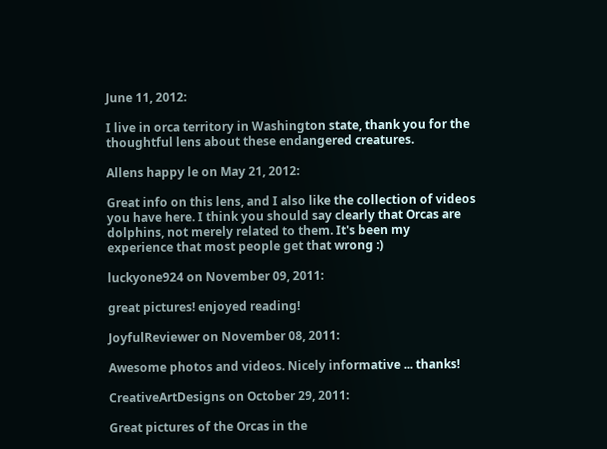June 11, 2012:

I live in orca territory in Washington state, thank you for the thoughtful lens about these endangered creatures.

Allens happy le on May 21, 2012:

Great info on this lens, and I also like the collection of videos you have here. I think you should say clearly that Orcas are dolphins, not merely related to them. It's been my experience that most people get that wrong :)

luckyone924 on November 09, 2011:

great pictures! enjoyed reading!

JoyfulReviewer on November 08, 2011:

Awesome photos and videos. Nicely informative ... thanks!

CreativeArtDesigns on October 29, 2011:

Great pictures of the Orcas in the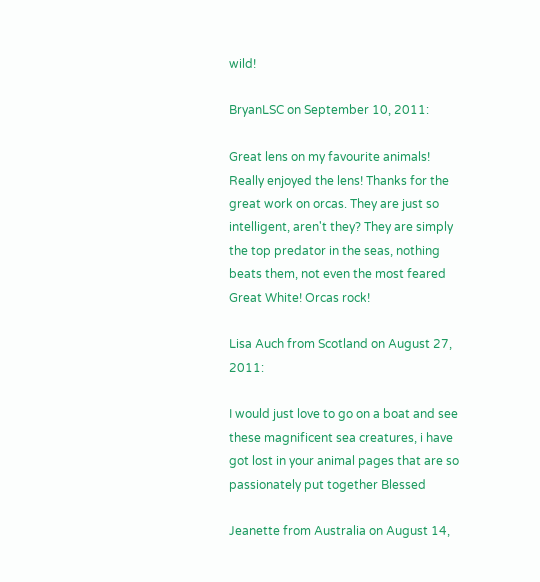wild!

BryanLSC on September 10, 2011:

Great lens on my favourite animals! Really enjoyed the lens! Thanks for the great work on orcas. They are just so intelligent, aren't they? They are simply the top predator in the seas, nothing beats them, not even the most feared Great White! Orcas rock!

Lisa Auch from Scotland on August 27, 2011:

I would just love to go on a boat and see these magnificent sea creatures, i have got lost in your animal pages that are so passionately put together Blessed

Jeanette from Australia on August 14,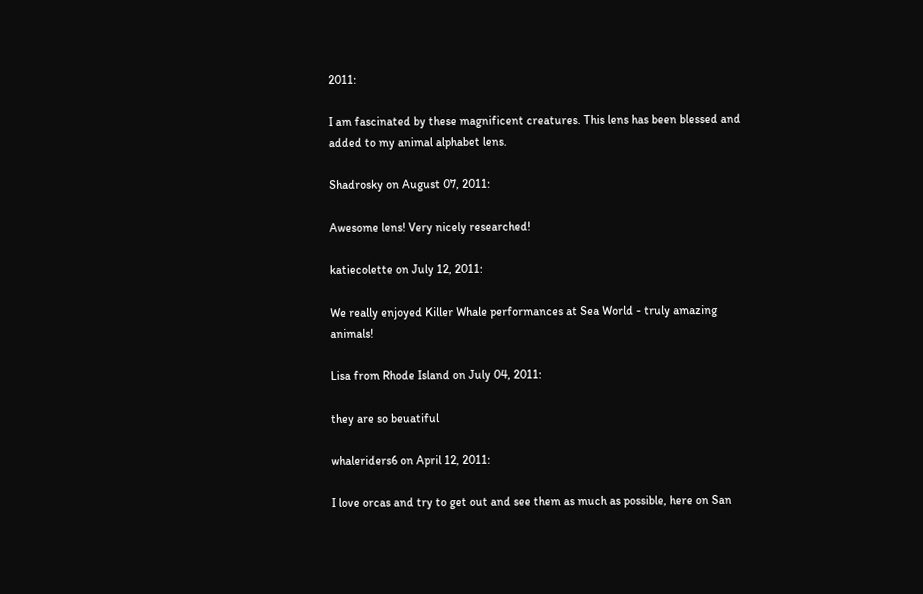2011:

I am fascinated by these magnificent creatures. This lens has been blessed and added to my animal alphabet lens.

Shadrosky on August 07, 2011:

Awesome lens! Very nicely researched!

katiecolette on July 12, 2011:

We really enjoyed Killer Whale performances at Sea World - truly amazing animals!

Lisa from Rhode Island on July 04, 2011:

they are so beuatiful

whaleriders6 on April 12, 2011:

I love orcas and try to get out and see them as much as possible, here on San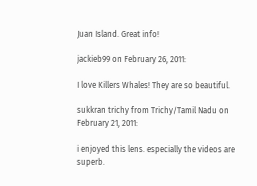Juan Island. Great info!

jackieb99 on February 26, 2011:

I love Killers Whales! They are so beautiful.

sukkran trichy from Trichy/Tamil Nadu on February 21, 2011:

i enjoyed this lens. especially the videos are superb.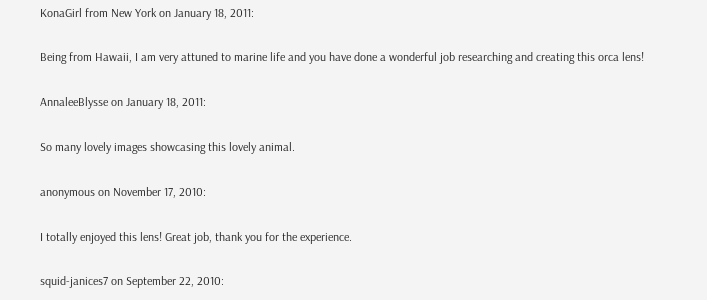KonaGirl from New York on January 18, 2011:

Being from Hawaii, I am very attuned to marine life and you have done a wonderful job researching and creating this orca lens!

AnnaleeBlysse on January 18, 2011:

So many lovely images showcasing this lovely animal.

anonymous on November 17, 2010:

I totally enjoyed this lens! Great job, thank you for the experience.

squid-janices7 on September 22, 2010: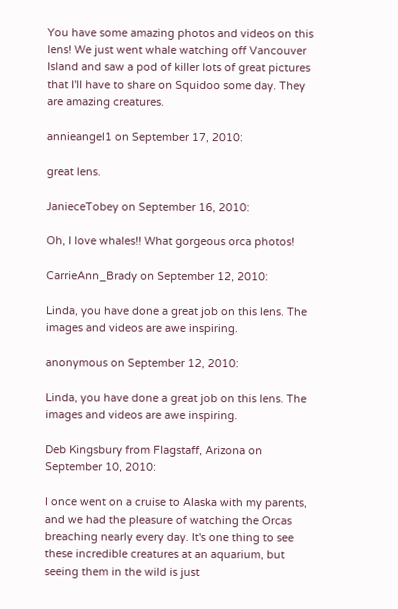You have some amazing photos and videos on this lens! We just went whale watching off Vancouver Island and saw a pod of killer lots of great pictures that I'll have to share on Squidoo some day. They are amazing creatures.

annieangel1 on September 17, 2010:

great lens.

JanieceTobey on September 16, 2010:

Oh, I love whales!! What gorgeous orca photos!

CarrieAnn_Brady on September 12, 2010:

Linda, you have done a great job on this lens. The images and videos are awe inspiring.

anonymous on September 12, 2010:

Linda, you have done a great job on this lens. The images and videos are awe inspiring.

Deb Kingsbury from Flagstaff, Arizona on September 10, 2010:

I once went on a cruise to Alaska with my parents, and we had the pleasure of watching the Orcas breaching nearly every day. It's one thing to see these incredible creatures at an aquarium, but seeing them in the wild is just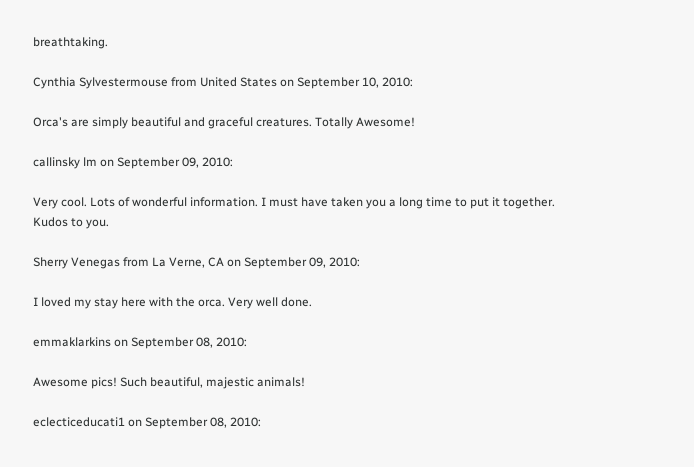breathtaking.

Cynthia Sylvestermouse from United States on September 10, 2010:

Orca's are simply beautiful and graceful creatures. Totally Awesome!

callinsky lm on September 09, 2010:

Very cool. Lots of wonderful information. I must have taken you a long time to put it together. Kudos to you.

Sherry Venegas from La Verne, CA on September 09, 2010:

I loved my stay here with the orca. Very well done.

emmaklarkins on September 08, 2010:

Awesome pics! Such beautiful, majestic animals!

eclecticeducati1 on September 08, 2010: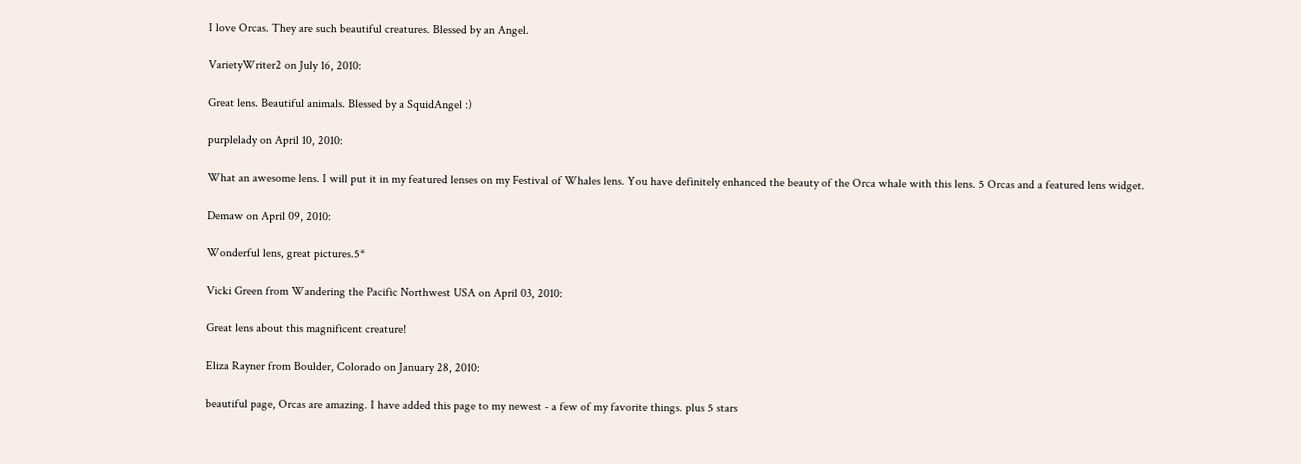I love Orcas. They are such beautiful creatures. Blessed by an Angel.

VarietyWriter2 on July 16, 2010:

Great lens. Beautiful animals. Blessed by a SquidAngel :)

purplelady on April 10, 2010:

What an awesome lens. I will put it in my featured lenses on my Festival of Whales lens. You have definitely enhanced the beauty of the Orca whale with this lens. 5 Orcas and a featured lens widget.

Demaw on April 09, 2010:

Wonderful lens, great pictures.5*

Vicki Green from Wandering the Pacific Northwest USA on April 03, 2010:

Great lens about this magnificent creature!

Eliza Rayner from Boulder, Colorado on January 28, 2010:

beautiful page, Orcas are amazing. I have added this page to my newest - a few of my favorite things. plus 5 stars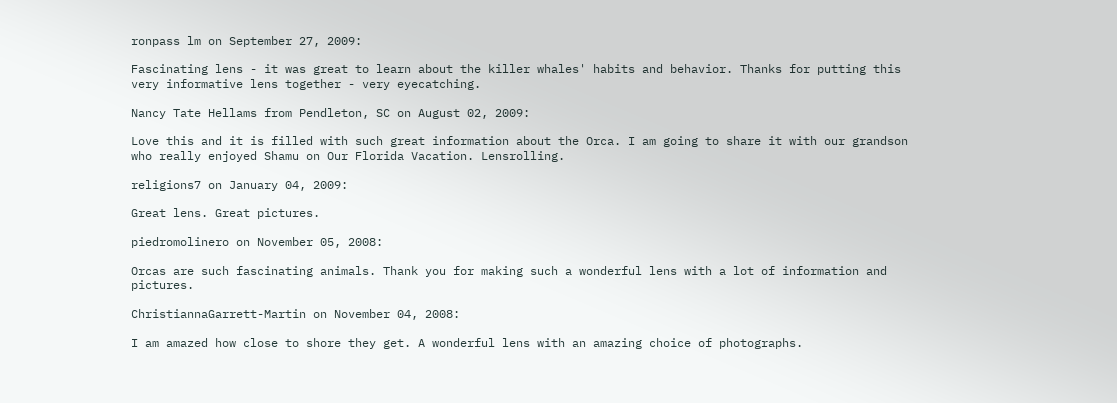ronpass lm on September 27, 2009:

Fascinating lens - it was great to learn about the killer whales' habits and behavior. Thanks for putting this very informative lens together - very eyecatching.

Nancy Tate Hellams from Pendleton, SC on August 02, 2009:

Love this and it is filled with such great information about the Orca. I am going to share it with our grandson who really enjoyed Shamu on Our Florida Vacation. Lensrolling.

religions7 on January 04, 2009:

Great lens. Great pictures.

piedromolinero on November 05, 2008:

Orcas are such fascinating animals. Thank you for making such a wonderful lens with a lot of information and pictures.

ChristiannaGarrett-Martin on November 04, 2008:

I am amazed how close to shore they get. A wonderful lens with an amazing choice of photographs.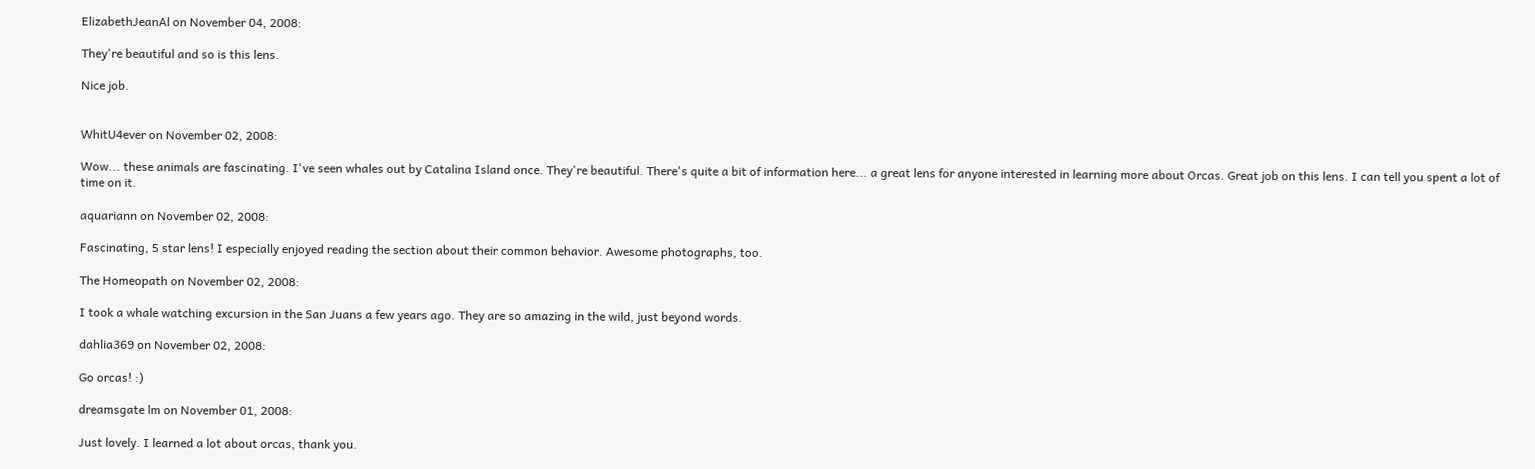ElizabethJeanAl on November 04, 2008:

They're beautiful and so is this lens.

Nice job.


WhitU4ever on November 02, 2008:

Wow... these animals are fascinating. I've seen whales out by Catalina Island once. They're beautiful. There's quite a bit of information here... a great lens for anyone interested in learning more about Orcas. Great job on this lens. I can tell you spent a lot of time on it.

aquariann on November 02, 2008:

Fascinating, 5 star lens! I especially enjoyed reading the section about their common behavior. Awesome photographs, too.

The Homeopath on November 02, 2008:

I took a whale watching excursion in the San Juans a few years ago. They are so amazing in the wild, just beyond words.

dahlia369 on November 02, 2008:

Go orcas! :)

dreamsgate lm on November 01, 2008:

Just lovely. I learned a lot about orcas, thank you.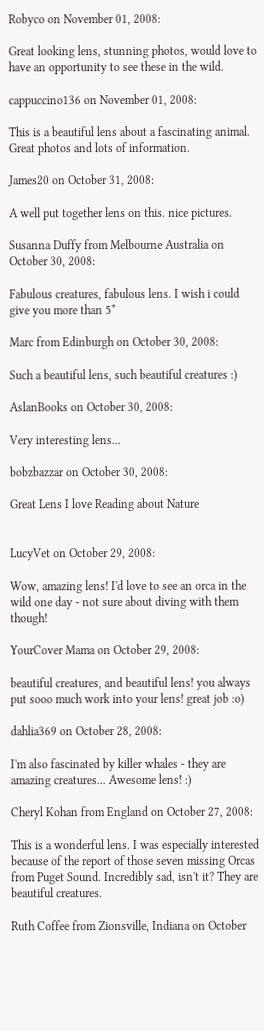Robyco on November 01, 2008:

Great looking lens, stunning photos, would love to have an opportunity to see these in the wild.

cappuccino136 on November 01, 2008:

This is a beautiful lens about a fascinating animal. Great photos and lots of information.

James20 on October 31, 2008:

A well put together lens on this. nice pictures.

Susanna Duffy from Melbourne Australia on October 30, 2008:

Fabulous creatures, fabulous lens. I wish i could give you more than 5*

Marc from Edinburgh on October 30, 2008:

Such a beautiful lens, such beautiful creatures :)

AslanBooks on October 30, 2008:

Very interesting lens...

bobzbazzar on October 30, 2008:

Great Lens I love Reading about Nature


LucyVet on October 29, 2008:

Wow, amazing lens! I'd love to see an orca in the wild one day - not sure about diving with them though!

YourCover Mama on October 29, 2008:

beautiful creatures, and beautiful lens! you always put sooo much work into your lens! great job :o)

dahlia369 on October 28, 2008:

I'm also fascinated by killer whales - they are amazing creatures... Awesome lens! :)

Cheryl Kohan from England on October 27, 2008:

This is a wonderful lens. I was especially interested because of the report of those seven missing Orcas from Puget Sound. Incredibly sad, isn't it? They are beautiful creatures.

Ruth Coffee from Zionsville, Indiana on October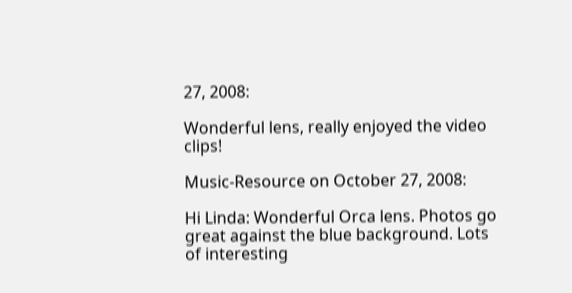27, 2008:

Wonderful lens, really enjoyed the video clips!

Music-Resource on October 27, 2008:

Hi Linda: Wonderful Orca lens. Photos go great against the blue background. Lots of interesting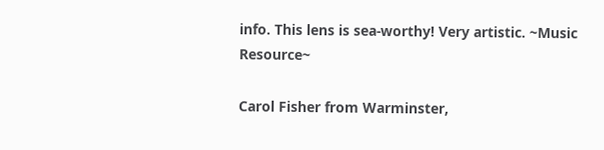info. This lens is sea-worthy! Very artistic. ~Music Resource~

Carol Fisher from Warminster,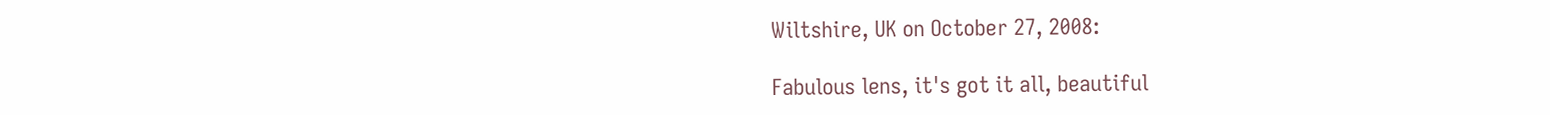Wiltshire, UK on October 27, 2008:

Fabulous lens, it's got it all, beautiful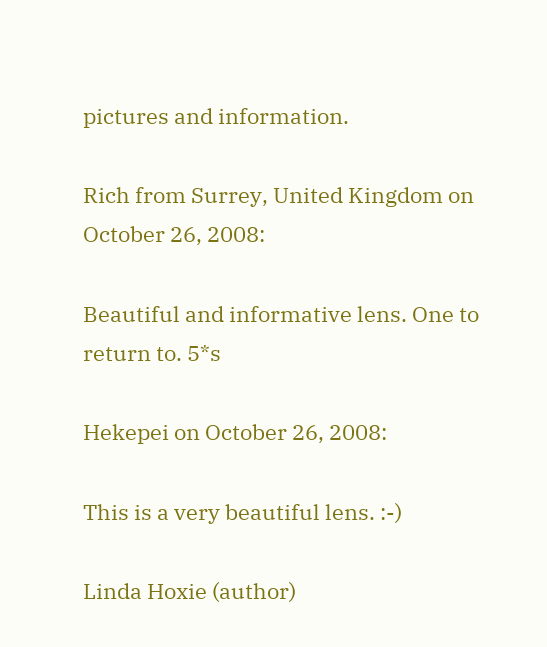pictures and information.

Rich from Surrey, United Kingdom on October 26, 2008:

Beautiful and informative lens. One to return to. 5*s

Hekepei on October 26, 2008:

This is a very beautiful lens. :-)

Linda Hoxie (author)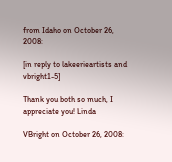from Idaho on October 26, 2008:

[in reply to lakeerieartists and vbright1-5]

Thank you both so much, I appreciate you! Linda

VBright on October 26, 2008: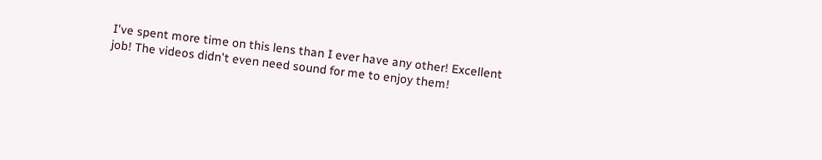I've spent more time on this lens than I ever have any other! Excellent job! The videos didn't even need sound for me to enjoy them!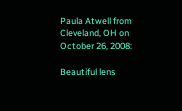Paula Atwell from Cleveland, OH on October 26, 2008:

Beautiful lens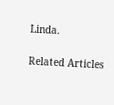Linda.

Related Articles